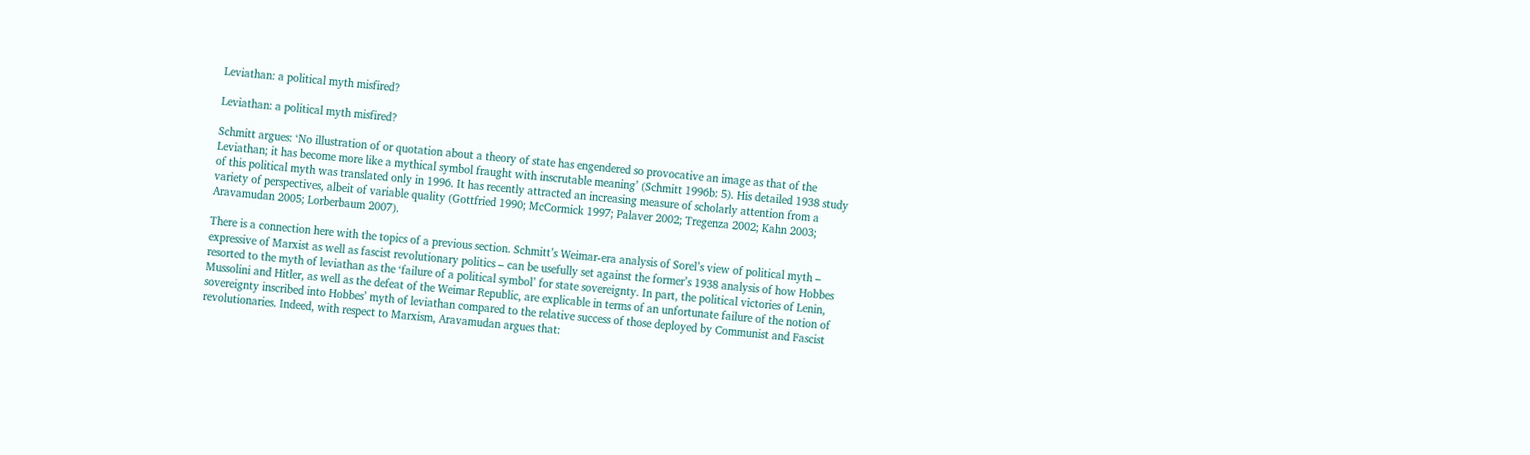Leviathan: a political myth misfired?

Leviathan: a political myth misfired?

Schmitt argues: ‘No illustration of or quotation about a theory of state has engendered so provocative an image as that of the Leviathan; it has become more like a mythical symbol fraught with inscrutable meaning’ (Schmitt 1996b: 5). His detailed 1938 study of this political myth was translated only in 1996. It has recently attracted an increasing measure of scholarly attention from a variety of perspectives, albeit of variable quality (Gottfried 1990; McCormick 1997; Palaver 2002; Tregenza 2002; Kahn 2003; Aravamudan 2005; Lorberbaum 2007).

There is a connection here with the topics of a previous section. Schmitt’s Weimar-era analysis of Sorel’s view of political myth – expressive of Marxist as well as fascist revolutionary politics – can be usefully set against the former’s 1938 analysis of how Hobbes resorted to the myth of leviathan as the ‘failure of a political symbol’ for state sovereignty. In part, the political victories of Lenin, Mussolini and Hitler, as well as the defeat of the Weimar Republic, are explicable in terms of an unfortunate failure of the notion of sovereignty inscribed into Hobbes’ myth of leviathan compared to the relative success of those deployed by Communist and Fascist revolutionaries. Indeed, with respect to Marxism, Aravamudan argues that: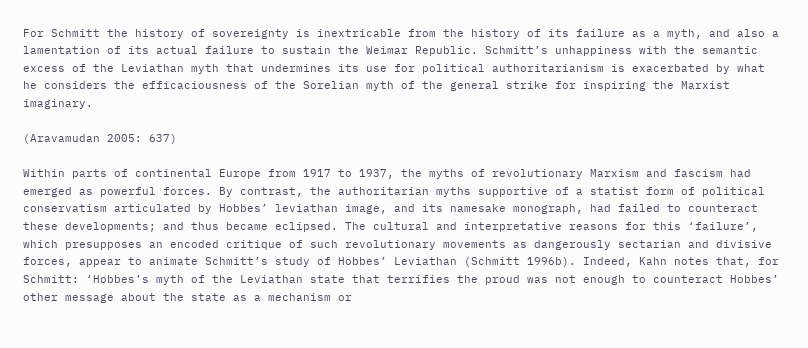For Schmitt the history of sovereignty is inextricable from the history of its failure as a myth, and also a lamentation of its actual failure to sustain the Weimar Republic. Schmitt’s unhappiness with the semantic excess of the Leviathan myth that undermines its use for political authoritarianism is exacerbated by what he considers the efficaciousness of the Sorelian myth of the general strike for inspiring the Marxist imaginary.

(Aravamudan 2005: 637)

Within parts of continental Europe from 1917 to 1937, the myths of revolutionary Marxism and fascism had emerged as powerful forces. By contrast, the authoritarian myths supportive of a statist form of political conservatism articulated by Hobbes’ leviathan image, and its namesake monograph, had failed to counteract these developments; and thus became eclipsed. The cultural and interpretative reasons for this ‘failure’, which presupposes an encoded critique of such revolutionary movements as dangerously sectarian and divisive forces, appear to animate Schmitt’s study of Hobbes’ Leviathan (Schmitt 1996b). Indeed, Kahn notes that, for Schmitt: ‘Hobbes’s myth of the Leviathan state that terrifies the proud was not enough to counteract Hobbes’ other message about the state as a mechanism or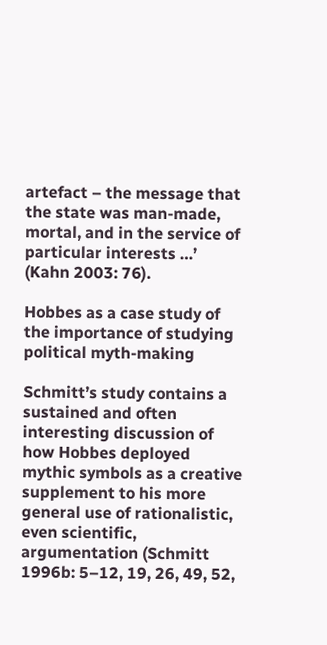artefact – the message that the state was man-made, mortal, and in the service of particular interests …’ (Kahn 2003: 76).

Hobbes as a case study of the importance of studying political myth-making

Schmitt’s study contains a sustained and often interesting discussion of how Hobbes deployed mythic symbols as a creative supplement to his more general use of rationalistic, even scientific, argumentation (Schmitt 1996b: 5–12, 19, 26, 49, 52,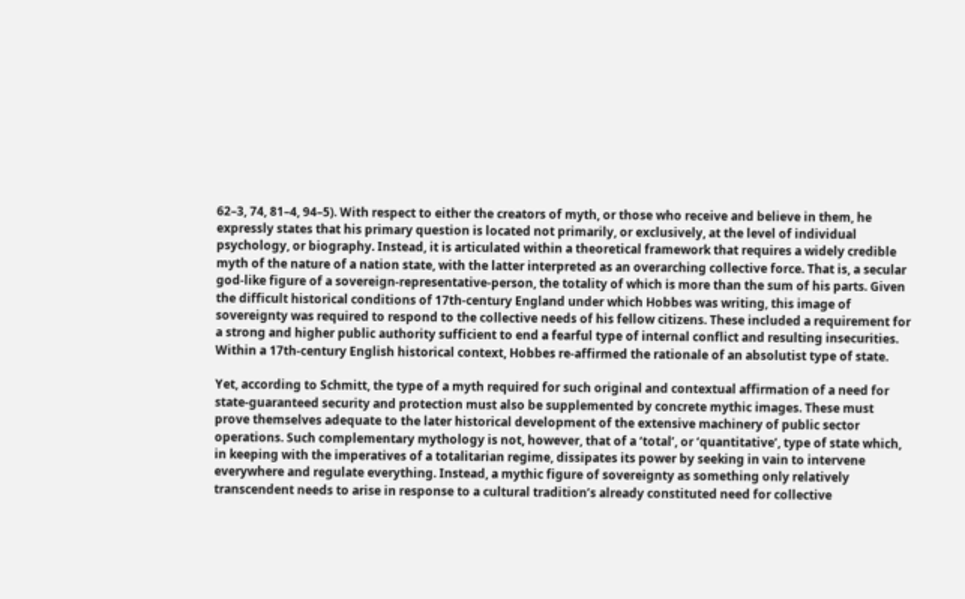62–3, 74, 81–4, 94–5). With respect to either the creators of myth, or those who receive and believe in them, he expressly states that his primary question is located not primarily, or exclusively, at the level of individual psychology, or biography. Instead, it is articulated within a theoretical framework that requires a widely credible myth of the nature of a nation state, with the latter interpreted as an overarching collective force. That is, a secular god-like figure of a sovereign-representative-person, the totality of which is more than the sum of his parts. Given the difficult historical conditions of 17th-century England under which Hobbes was writing, this image of sovereignty was required to respond to the collective needs of his fellow citizens. These included a requirement for a strong and higher public authority sufficient to end a fearful type of internal conflict and resulting insecurities. Within a 17th-century English historical context, Hobbes re-affirmed the rationale of an absolutist type of state.

Yet, according to Schmitt, the type of a myth required for such original and contextual affirmation of a need for state-guaranteed security and protection must also be supplemented by concrete mythic images. These must prove themselves adequate to the later historical development of the extensive machinery of public sector operations. Such complementary mythology is not, however, that of a ‘total’, or ‘quantitative’, type of state which, in keeping with the imperatives of a totalitarian regime, dissipates its power by seeking in vain to intervene everywhere and regulate everything. Instead, a mythic figure of sovereignty as something only relatively transcendent needs to arise in response to a cultural tradition’s already constituted need for collective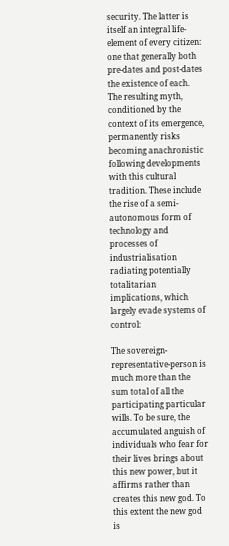security. The latter is itself an integral life-element of every citizen: one that generally both pre-dates and post-dates the existence of each. The resulting myth, conditioned by the context of its emergence, permanently risks becoming anachronistic following developments with this cultural tradition. These include the rise of a semi-autonomous form of technology and processes of industrialisation radiating potentially totalitarian implications, which largely evade systems of control:

The sovereign-representative-person is much more than the sum total of all the participating particular wills. To be sure, the accumulated anguish of individuals who fear for their lives brings about this new power, but it affirms rather than creates this new god. To this extent the new god is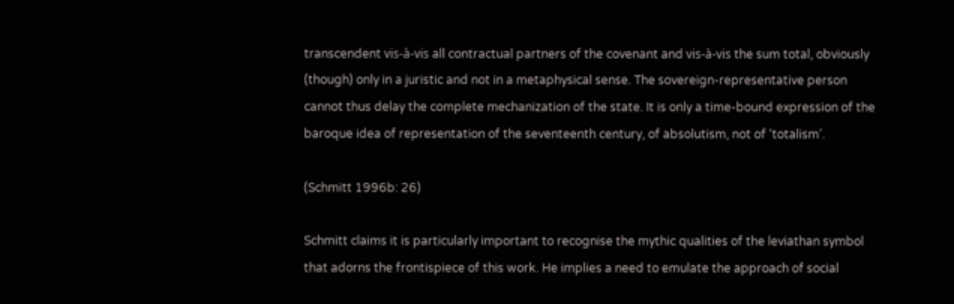transcendent vis-à-vis all contractual partners of the covenant and vis-à-vis the sum total, obviously (though) only in a juristic and not in a metaphysical sense. The sovereign-representative person cannot thus delay the complete mechanization of the state. It is only a time-bound expression of the baroque idea of representation of the seventeenth century, of absolutism, not of ‘totalism’.

(Schmitt 1996b: 26)

Schmitt claims it is particularly important to recognise the mythic qualities of the leviathan symbol that adorns the frontispiece of this work. He implies a need to emulate the approach of social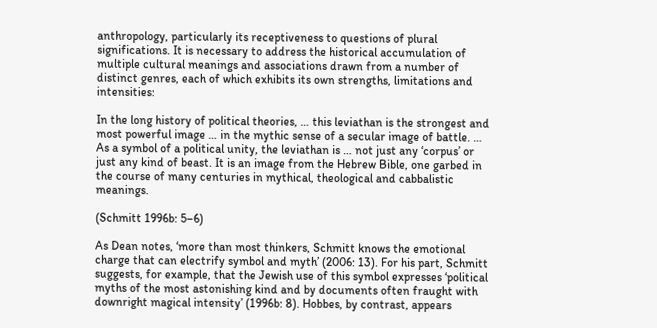anthropology, particularly its receptiveness to questions of plural significations. It is necessary to address the historical accumulation of multiple cultural meanings and associations drawn from a number of distinct genres, each of which exhibits its own strengths, limitations and intensities:

In the long history of political theories, … this leviathan is the strongest and most powerful image … in the mythic sense of a secular image of battle. … As a symbol of a political unity, the leviathan is … not just any ‘corpus’ or just any kind of beast. It is an image from the Hebrew Bible, one garbed in the course of many centuries in mythical, theological and cabbalistic meanings.

(Schmitt 1996b: 5–6)

As Dean notes, ‘more than most thinkers, Schmitt knows the emotional charge that can electrify symbol and myth’ (2006: 13). For his part, Schmitt suggests, for example, that the Jewish use of this symbol expresses ‘political myths of the most astonishing kind and by documents often fraught with downright magical intensity’ (1996b: 8). Hobbes, by contrast, appears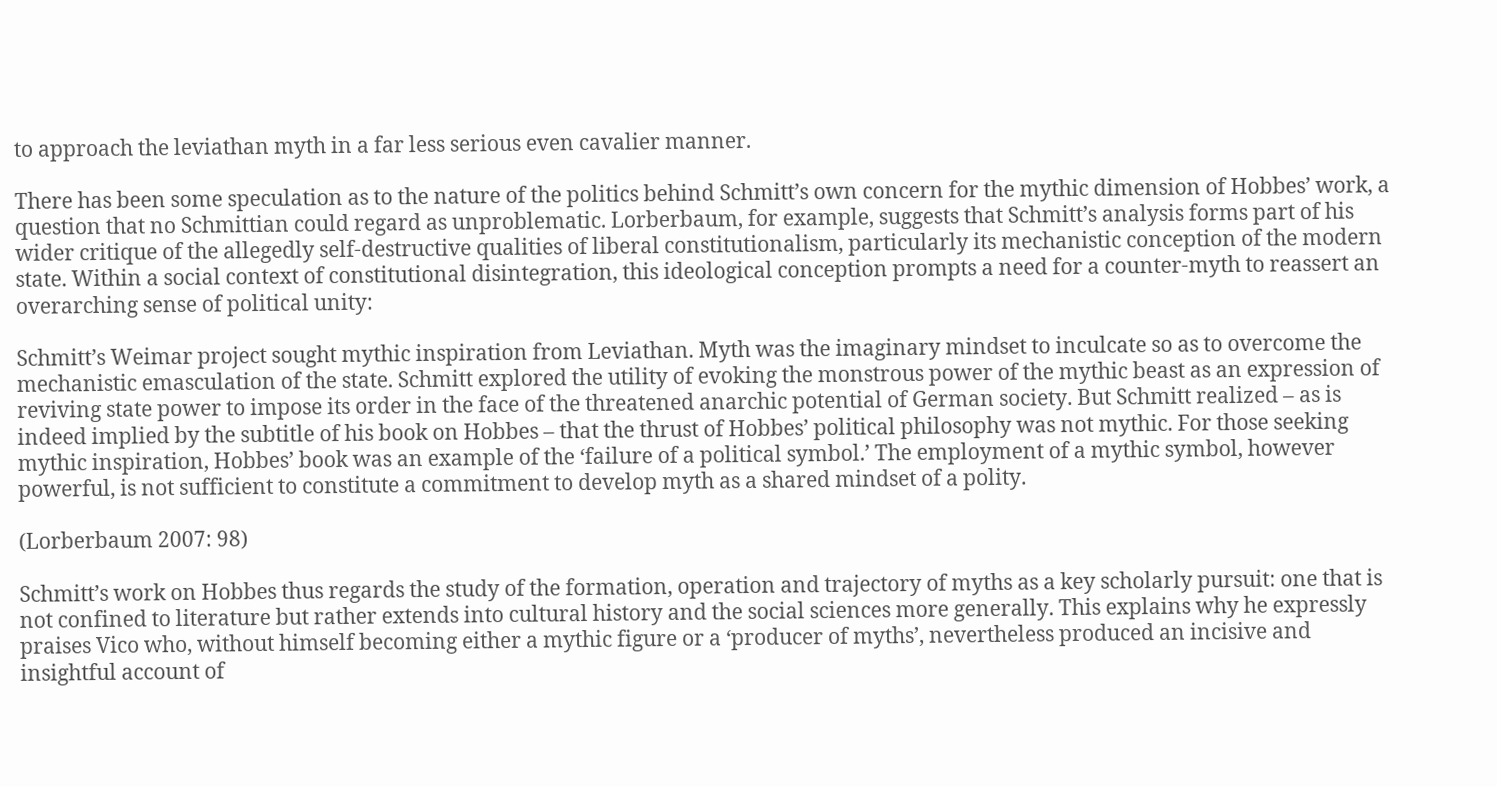to approach the leviathan myth in a far less serious even cavalier manner.

There has been some speculation as to the nature of the politics behind Schmitt’s own concern for the mythic dimension of Hobbes’ work, a question that no Schmittian could regard as unproblematic. Lorberbaum, for example, suggests that Schmitt’s analysis forms part of his wider critique of the allegedly self-destructive qualities of liberal constitutionalism, particularly its mechanistic conception of the modern state. Within a social context of constitutional disintegration, this ideological conception prompts a need for a counter-myth to reassert an overarching sense of political unity:

Schmitt’s Weimar project sought mythic inspiration from Leviathan. Myth was the imaginary mindset to inculcate so as to overcome the mechanistic emasculation of the state. Schmitt explored the utility of evoking the monstrous power of the mythic beast as an expression of reviving state power to impose its order in the face of the threatened anarchic potential of German society. But Schmitt realized – as is indeed implied by the subtitle of his book on Hobbes – that the thrust of Hobbes’ political philosophy was not mythic. For those seeking mythic inspiration, Hobbes’ book was an example of the ‘failure of a political symbol.’ The employment of a mythic symbol, however powerful, is not sufficient to constitute a commitment to develop myth as a shared mindset of a polity.

(Lorberbaum 2007: 98)

Schmitt’s work on Hobbes thus regards the study of the formation, operation and trajectory of myths as a key scholarly pursuit: one that is not confined to literature but rather extends into cultural history and the social sciences more generally. This explains why he expressly praises Vico who, without himself becoming either a mythic figure or a ‘producer of myths’, nevertheless produced an incisive and insightful account of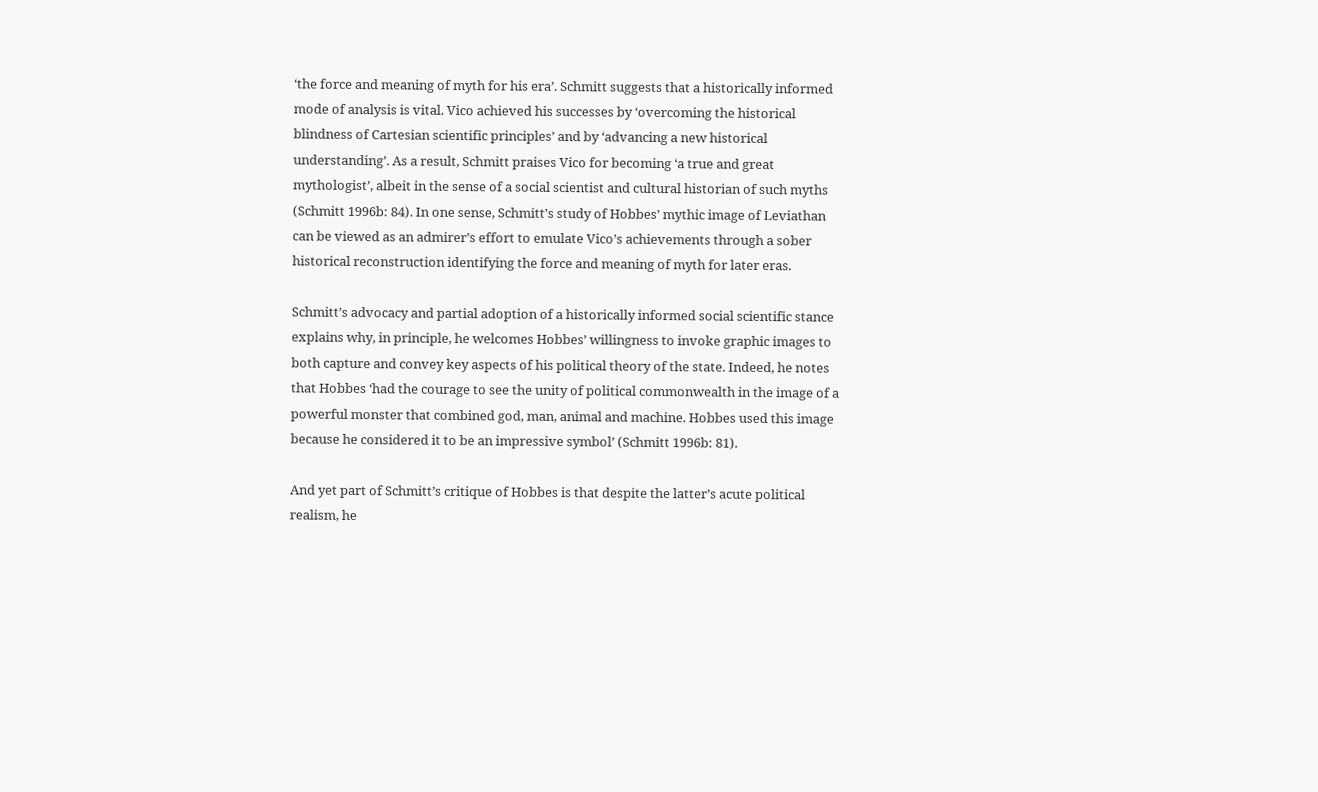‘the force and meaning of myth for his era’. Schmitt suggests that a historically informed mode of analysis is vital. Vico achieved his successes by ‘overcoming the historical blindness of Cartesian scientific principles’ and by ‘advancing a new historical understanding’. As a result, Schmitt praises Vico for becoming ‘a true and great mythologist’, albeit in the sense of a social scientist and cultural historian of such myths (Schmitt 1996b: 84). In one sense, Schmitt’s study of Hobbes’ mythic image of Leviathan can be viewed as an admirer’s effort to emulate Vico’s achievements through a sober historical reconstruction identifying the force and meaning of myth for later eras.

Schmitt’s advocacy and partial adoption of a historically informed social scientific stance explains why, in principle, he welcomes Hobbes’ willingness to invoke graphic images to both capture and convey key aspects of his political theory of the state. Indeed, he notes that Hobbes ‘had the courage to see the unity of political commonwealth in the image of a powerful monster that combined god, man, animal and machine. Hobbes used this image because he considered it to be an impressive symbol’ (Schmitt 1996b: 81).

And yet part of Schmitt’s critique of Hobbes is that despite the latter’s acute political realism, he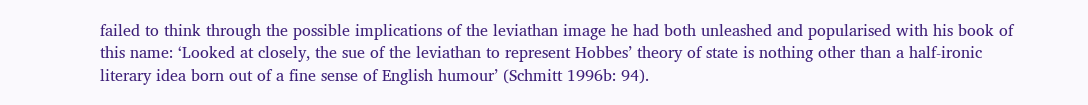failed to think through the possible implications of the leviathan image he had both unleashed and popularised with his book of this name: ‘Looked at closely, the sue of the leviathan to represent Hobbes’ theory of state is nothing other than a half-ironic literary idea born out of a fine sense of English humour’ (Schmitt 1996b: 94).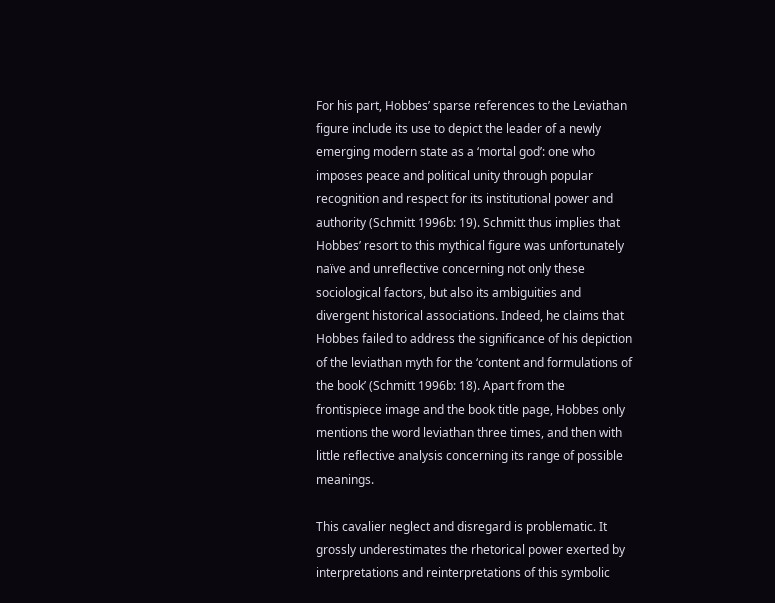For his part, Hobbes’ sparse references to the Leviathan figure include its use to depict the leader of a newly emerging modern state as a ‘mortal god’: one who imposes peace and political unity through popular recognition and respect for its institutional power and authority (Schmitt 1996b: 19). Schmitt thus implies that Hobbes’ resort to this mythical figure was unfortunately naïve and unreflective concerning not only these sociological factors, but also its ambiguities and divergent historical associations. Indeed, he claims that Hobbes failed to address the significance of his depiction of the leviathan myth for the ‘content and formulations of the book’ (Schmitt 1996b: 18). Apart from the frontispiece image and the book title page, Hobbes only mentions the word leviathan three times, and then with little reflective analysis concerning its range of possible meanings.

This cavalier neglect and disregard is problematic. It grossly underestimates the rhetorical power exerted by interpretations and reinterpretations of this symbolic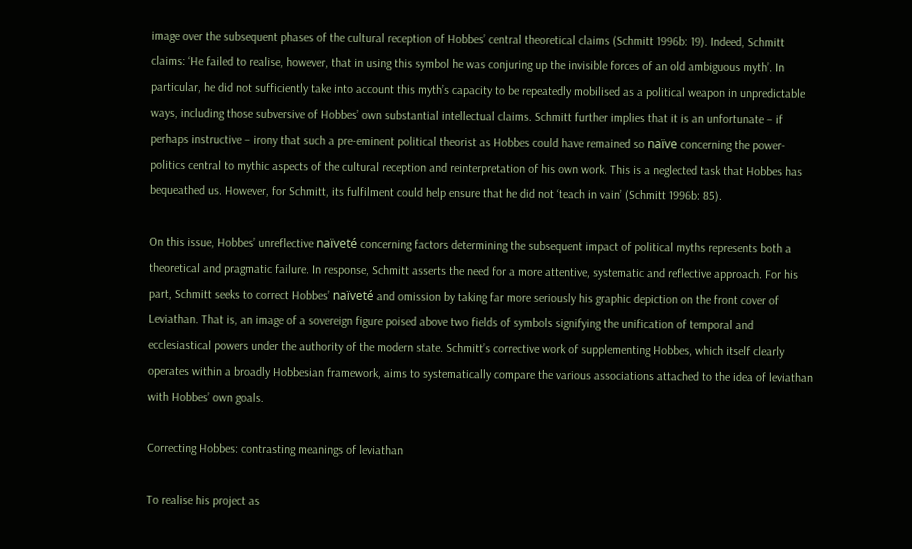image over the subsequent phases of the cultural reception of Hobbes’ central theoretical claims (Schmitt 1996b: 19). Indeed, Schmitt claims: ‘He failed to realise, however, that in using this symbol he was conjuring up the invisible forces of an old ambiguous myth’. In particular, he did not sufficiently take into account this myth’s capacity to be repeatedly mobilised as a political weapon in unpredictable ways, including those subversive of Hobbes’ own substantial intellectual claims. Schmitt further implies that it is an unfortunate – if perhaps instructive – irony that such a pre-eminent political theorist as Hobbes could have remained so naïve concerning the power-politics central to mythic aspects of the cultural reception and reinterpretation of his own work. This is a neglected task that Hobbes has bequeathed us. However, for Schmitt, its fulfilment could help ensure that he did not ‘teach in vain’ (Schmitt 1996b: 85).

On this issue, Hobbes’ unreflective naïveté concerning factors determining the subsequent impact of political myths represents both a theoretical and pragmatic failure. In response, Schmitt asserts the need for a more attentive, systematic and reflective approach. For his part, Schmitt seeks to correct Hobbes’ naïveté and omission by taking far more seriously his graphic depiction on the front cover of Leviathan. That is, an image of a sovereign figure poised above two fields of symbols signifying the unification of temporal and ecclesiastical powers under the authority of the modern state. Schmitt’s corrective work of supplementing Hobbes, which itself clearly operates within a broadly Hobbesian framework, aims to systematically compare the various associations attached to the idea of leviathan with Hobbes’ own goals.

Correcting Hobbes: contrasting meanings of leviathan

To realise his project as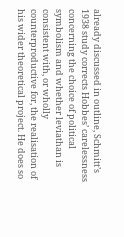already discussed in outline, Schmitt’s 1938 study corrects Hobbes’ carelessness concerning the choice of political symbolism and whether leviathan is consistent with, or wholly counterproductive for, the realisation of his wider theoretical project. He does so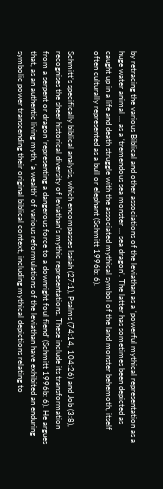by retracing the various Biblical and other associations of the leviathan as a ‘powerful mythical representation as a huge water animal … as a ‘tremendous sea monster … sea dragon’. The latter has sometimes been depicted as caught up in a life and death struggle with the associated mythical symbol of the land monster behemoth, itself often culturally represented as a bull or elephant (Schmitt 1996b: 6).

Schmitt’s specifically biblical analysis, which encompasses Isaiah (27:1), Psalms (74:14, 104:26) and Job (3:8), recognises the sheer historical diversity of leviathan’s mythic representations. These include its transformation from a serpent or dragon ‘representing a dangerous force to a downright foul fiend’ (Schmitt 1996b: 6). He argues that, as an authentic living myth, ‘a wealth’ of various reformulations of the leviathan have exhibited an enduring symbolic power transcending their original biblical context, including mythical depictions relating to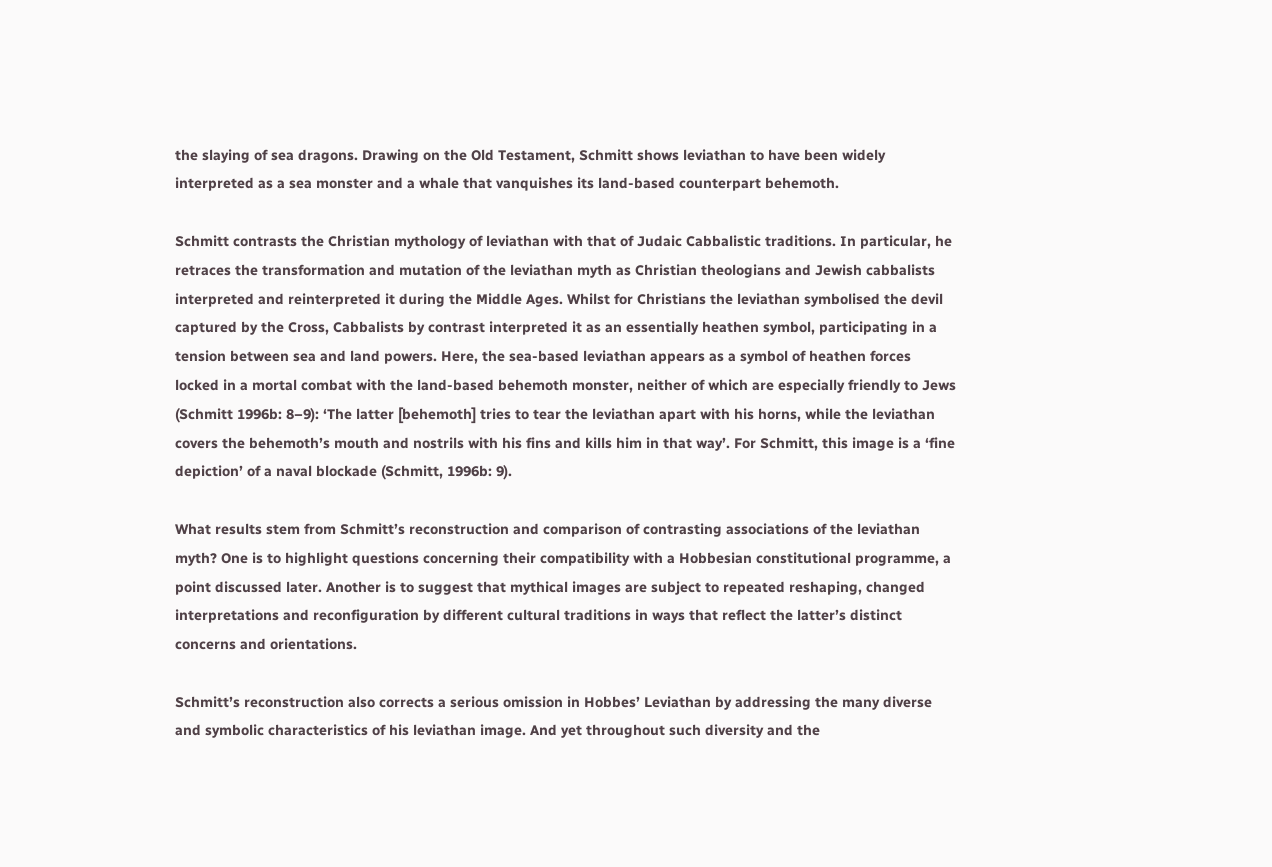the slaying of sea dragons. Drawing on the Old Testament, Schmitt shows leviathan to have been widely interpreted as a sea monster and a whale that vanquishes its land-based counterpart behemoth.

Schmitt contrasts the Christian mythology of leviathan with that of Judaic Cabbalistic traditions. In particular, he retraces the transformation and mutation of the leviathan myth as Christian theologians and Jewish cabbalists interpreted and reinterpreted it during the Middle Ages. Whilst for Christians the leviathan symbolised the devil captured by the Cross, Cabbalists by contrast interpreted it as an essentially heathen symbol, participating in a tension between sea and land powers. Here, the sea-based leviathan appears as a symbol of heathen forces locked in a mortal combat with the land-based behemoth monster, neither of which are especially friendly to Jews (Schmitt 1996b: 8–9): ‘The latter [behemoth] tries to tear the leviathan apart with his horns, while the leviathan covers the behemoth’s mouth and nostrils with his fins and kills him in that way’. For Schmitt, this image is a ‘fine depiction’ of a naval blockade (Schmitt, 1996b: 9).

What results stem from Schmitt’s reconstruction and comparison of contrasting associations of the leviathan myth? One is to highlight questions concerning their compatibility with a Hobbesian constitutional programme, a point discussed later. Another is to suggest that mythical images are subject to repeated reshaping, changed interpretations and reconfiguration by different cultural traditions in ways that reflect the latter’s distinct concerns and orientations.

Schmitt’s reconstruction also corrects a serious omission in Hobbes’ Leviathan by addressing the many diverse and symbolic characteristics of his leviathan image. And yet throughout such diversity and the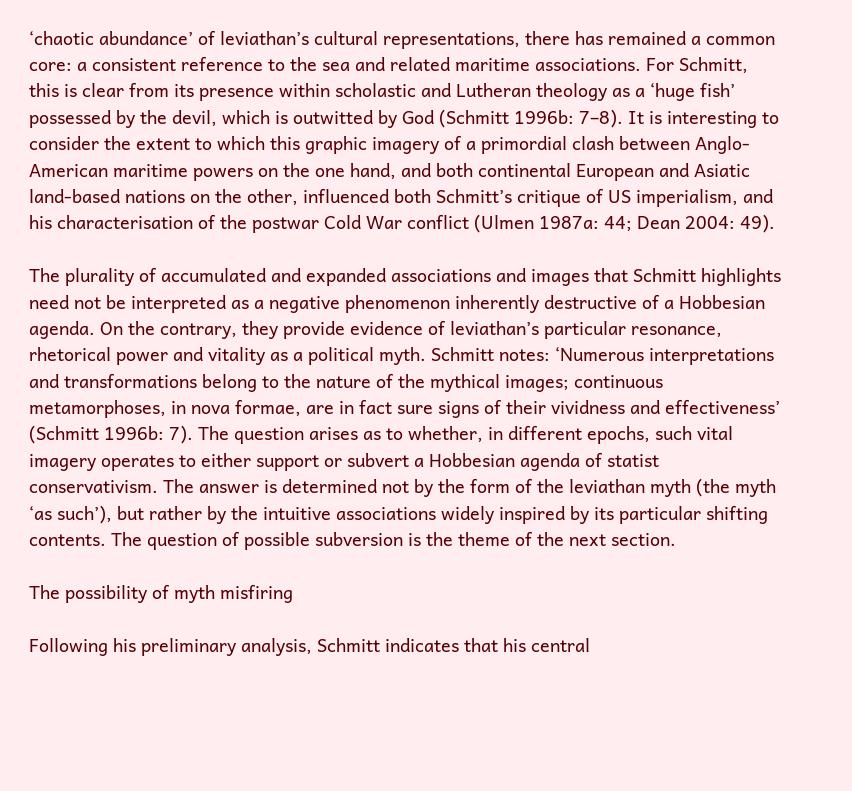‘chaotic abundance’ of leviathan’s cultural representations, there has remained a common core: a consistent reference to the sea and related maritime associations. For Schmitt, this is clear from its presence within scholastic and Lutheran theology as a ‘huge fish’ possessed by the devil, which is outwitted by God (Schmitt 1996b: 7–8). It is interesting to consider the extent to which this graphic imagery of a primordial clash between Anglo-American maritime powers on the one hand, and both continental European and Asiatic land-based nations on the other, influenced both Schmitt’s critique of US imperialism, and his characterisation of the postwar Cold War conflict (Ulmen 1987a: 44; Dean 2004: 49).

The plurality of accumulated and expanded associations and images that Schmitt highlights need not be interpreted as a negative phenomenon inherently destructive of a Hobbesian agenda. On the contrary, they provide evidence of leviathan’s particular resonance, rhetorical power and vitality as a political myth. Schmitt notes: ‘Numerous interpretations and transformations belong to the nature of the mythical images; continuous metamorphoses, in nova formae, are in fact sure signs of their vividness and effectiveness’ (Schmitt 1996b: 7). The question arises as to whether, in different epochs, such vital imagery operates to either support or subvert a Hobbesian agenda of statist conservativism. The answer is determined not by the form of the leviathan myth (the myth ‘as such’), but rather by the intuitive associations widely inspired by its particular shifting contents. The question of possible subversion is the theme of the next section.

The possibility of myth misfiring

Following his preliminary analysis, Schmitt indicates that his central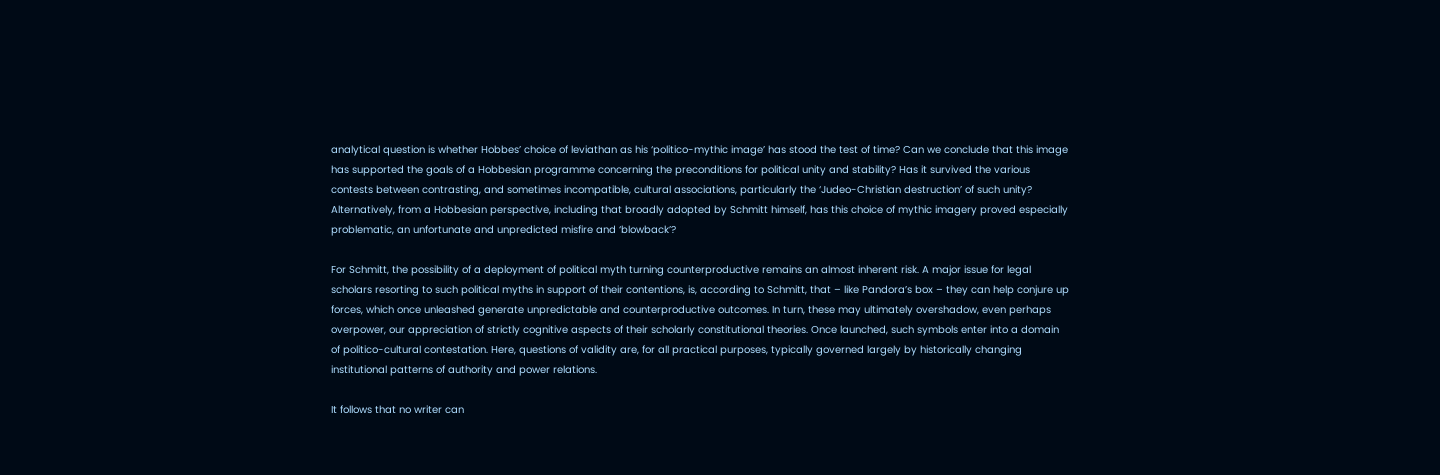analytical question is whether Hobbes’ choice of leviathan as his ‘politico-mythic image’ has stood the test of time? Can we conclude that this image has supported the goals of a Hobbesian programme concerning the preconditions for political unity and stability? Has it survived the various contests between contrasting, and sometimes incompatible, cultural associations, particularly the ‘Judeo-Christian destruction’ of such unity? Alternatively, from a Hobbesian perspective, including that broadly adopted by Schmitt himself, has this choice of mythic imagery proved especially problematic, an unfortunate and unpredicted misfire and ‘blowback’?

For Schmitt, the possibility of a deployment of political myth turning counterproductive remains an almost inherent risk. A major issue for legal scholars resorting to such political myths in support of their contentions, is, according to Schmitt, that – like Pandora’s box – they can help conjure up forces, which once unleashed generate unpredictable and counterproductive outcomes. In turn, these may ultimately overshadow, even perhaps overpower, our appreciation of strictly cognitive aspects of their scholarly constitutional theories. Once launched, such symbols enter into a domain of politico-cultural contestation. Here, questions of validity are, for all practical purposes, typically governed largely by historically changing institutional patterns of authority and power relations.

It follows that no writer can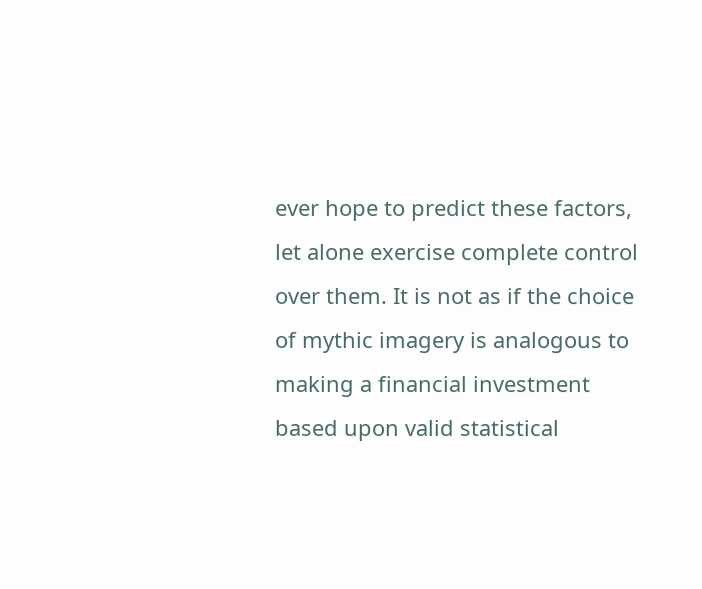ever hope to predict these factors, let alone exercise complete control over them. It is not as if the choice of mythic imagery is analogous to making a financial investment based upon valid statistical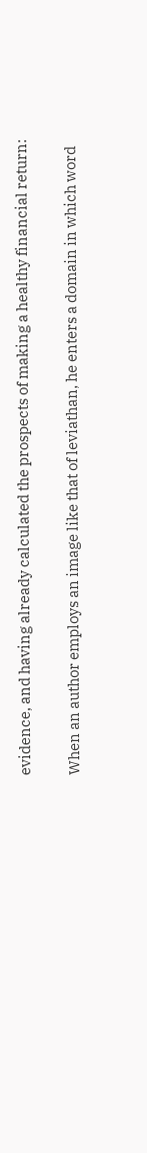evidence, and having already calculated the prospects of making a healthy financial return:

When an author employs an image like that of leviathan, he enters a domain in which word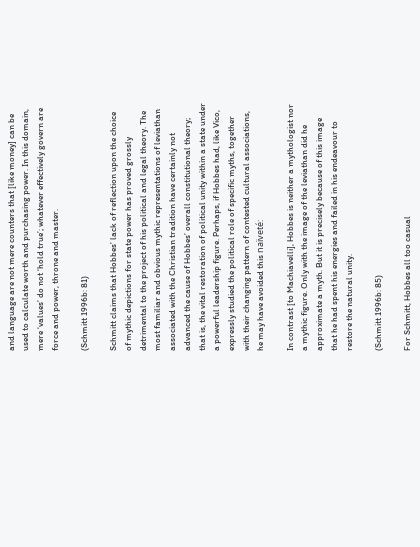and language are not mere counters that [like money] can be used to calculate worth and purchasing power. In this domain, mere ‘values’ do not ‘hold true’; whatever effectively govern are force and power, throne and master.

(Schmitt 1996b: 81)

Schmitt claims that Hobbes’ lack of reflection upon the choice of mythic depictions for state power has proved grossly detrimental to the project of his political and legal theory. The most familiar and obvious mythic representations of leviathan associated with the Christian tradition have certainly not advanced the cause of Hobbes’ overall constitutional theory; that is, the vital restoration of political unity within a state under a powerful leadership figure. Perhaps, if Hobbes had, like Vico, expressly studied the political role of specific myths, together with their changing pattern of contested cultural associations, he may have avoided this naïveté:

In contrast [to Machiavelli], Hobbes is neither a mythologist nor a mythic figure. Only with the image of the leviathan did he approximate a myth. But it is precisely because of this image that he had spent his energies and failed in his endeavour to restore the natural unity.

(Schmitt 1996b: 85)

For Schmitt, Hobbes all too casual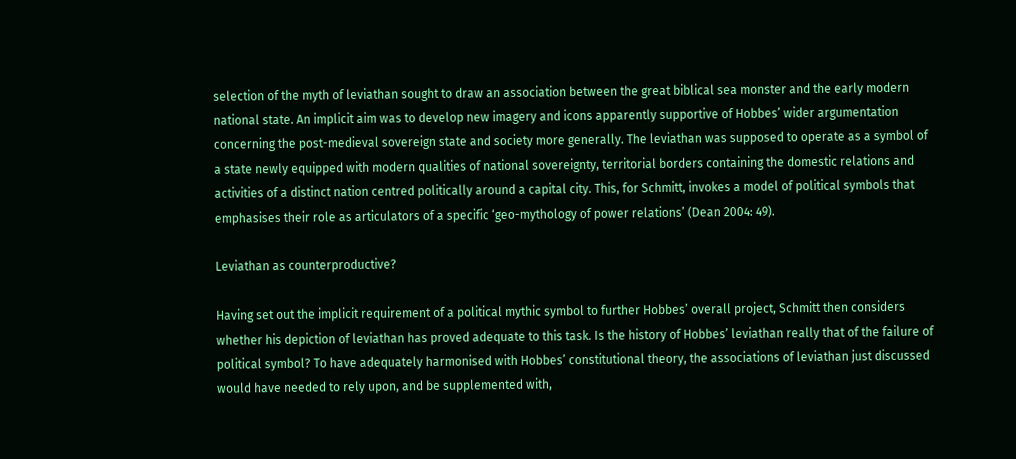selection of the myth of leviathan sought to draw an association between the great biblical sea monster and the early modern national state. An implicit aim was to develop new imagery and icons apparently supportive of Hobbes’ wider argumentation concerning the post-medieval sovereign state and society more generally. The leviathan was supposed to operate as a symbol of a state newly equipped with modern qualities of national sovereignty, territorial borders containing the domestic relations and activities of a distinct nation centred politically around a capital city. This, for Schmitt, invokes a model of political symbols that emphasises their role as articulators of a specific ‘geo-mythology of power relations’ (Dean 2004: 49).

Leviathan as counterproductive?

Having set out the implicit requirement of a political mythic symbol to further Hobbes’ overall project, Schmitt then considers whether his depiction of leviathan has proved adequate to this task. Is the history of Hobbes’ leviathan really that of the failure of political symbol? To have adequately harmonised with Hobbes’ constitutional theory, the associations of leviathan just discussed would have needed to rely upon, and be supplemented with,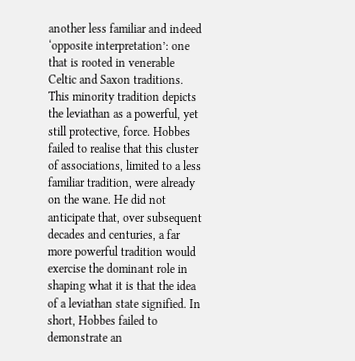another less familiar and indeed ‘opposite interpretation’: one that is rooted in venerable Celtic and Saxon traditions. This minority tradition depicts the leviathan as a powerful, yet still protective, force. Hobbes failed to realise that this cluster of associations, limited to a less familiar tradition, were already on the wane. He did not anticipate that, over subsequent decades and centuries, a far more powerful tradition would exercise the dominant role in shaping what it is that the idea of a leviathan state signified. In short, Hobbes failed to demonstrate an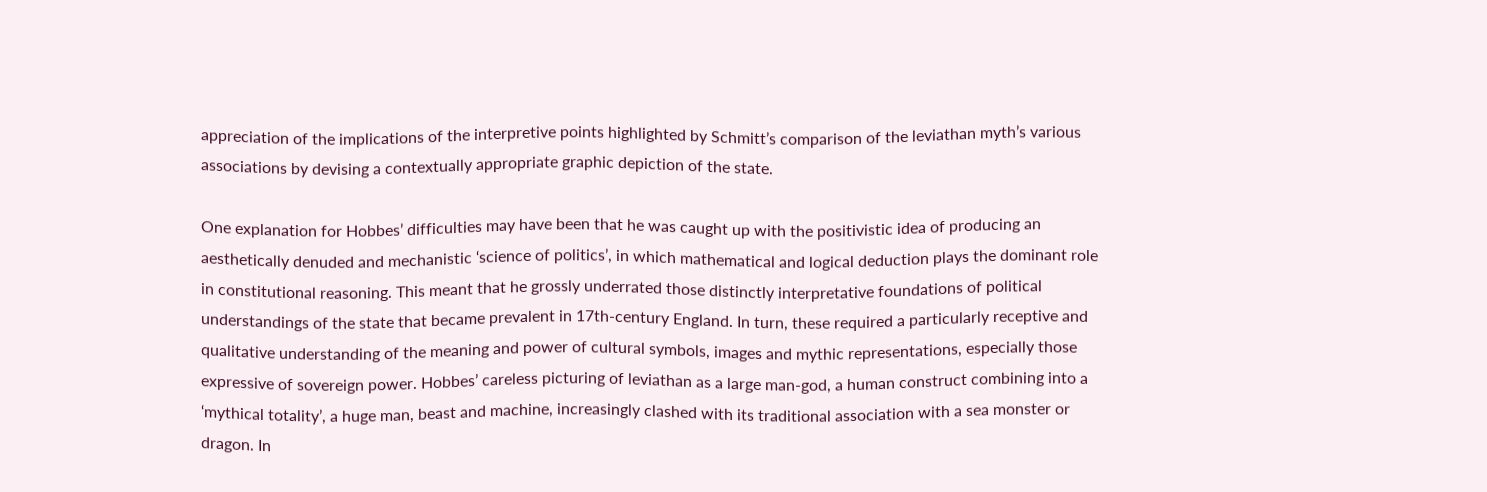appreciation of the implications of the interpretive points highlighted by Schmitt’s comparison of the leviathan myth’s various associations by devising a contextually appropriate graphic depiction of the state.

One explanation for Hobbes’ difficulties may have been that he was caught up with the positivistic idea of producing an aesthetically denuded and mechanistic ‘science of politics’, in which mathematical and logical deduction plays the dominant role in constitutional reasoning. This meant that he grossly underrated those distinctly interpretative foundations of political understandings of the state that became prevalent in 17th-century England. In turn, these required a particularly receptive and qualitative understanding of the meaning and power of cultural symbols, images and mythic representations, especially those expressive of sovereign power. Hobbes’ careless picturing of leviathan as a large man-god, a human construct combining into a ‘mythical totality’, a huge man, beast and machine, increasingly clashed with its traditional association with a sea monster or dragon. In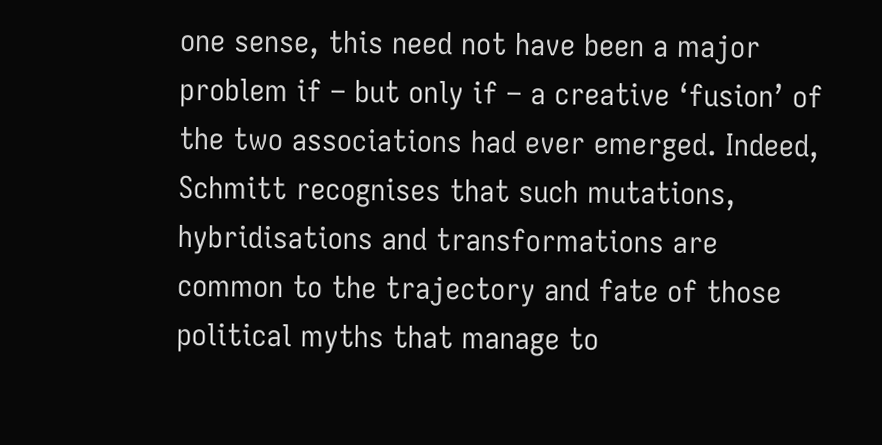one sense, this need not have been a major problem if – but only if – a creative ‘fusion’ of the two associations had ever emerged. Indeed, Schmitt recognises that such mutations, hybridisations and transformations are common to the trajectory and fate of those political myths that manage to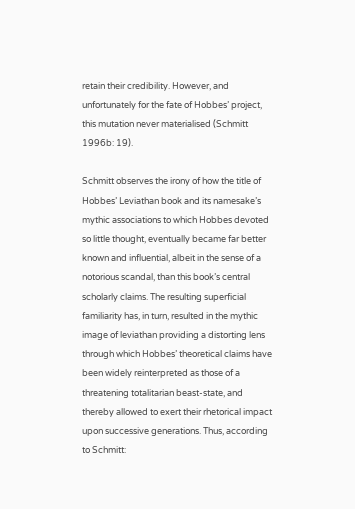retain their credibility. However, and unfortunately for the fate of Hobbes’ project, this mutation never materialised (Schmitt 1996b: 19).

Schmitt observes the irony of how the title of Hobbes’ Leviathan book and its namesake’s mythic associations to which Hobbes devoted so little thought, eventually became far better known and influential, albeit in the sense of a notorious scandal, than this book’s central scholarly claims. The resulting superficial familiarity has, in turn, resulted in the mythic image of leviathan providing a distorting lens through which Hobbes’ theoretical claims have been widely reinterpreted as those of a threatening totalitarian beast-state, and thereby allowed to exert their rhetorical impact upon successive generations. Thus, according to Schmitt: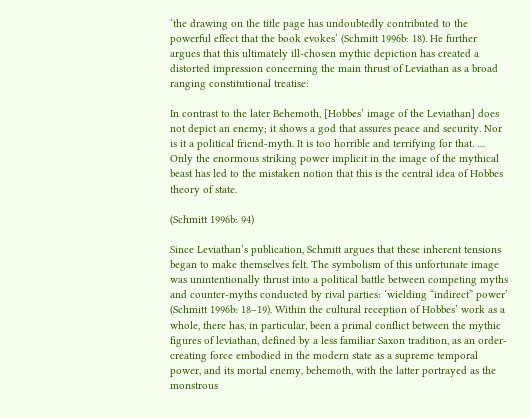‘the drawing on the title page has undoubtedly contributed to the powerful effect that the book evokes’ (Schmitt 1996b: 18). He further argues that this ultimately ill-chosen mythic depiction has created a distorted impression concerning the main thrust of Leviathan as a broad ranging constitutional treatise:

In contrast to the later Behemoth, [Hobbes’ image of the Leviathan] does not depict an enemy; it shows a god that assures peace and security. Nor is it a political friend-myth. It is too horrible and terrifying for that. … Only the enormous striking power implicit in the image of the mythical beast has led to the mistaken notion that this is the central idea of Hobbes theory of state.

(Schmitt 1996b: 94)

Since Leviathan’s publication, Schmitt argues that these inherent tensions began to make themselves felt. The symbolism of this unfortunate image was unintentionally thrust into a political battle between competing myths and counter-myths conducted by rival parties: ‘wielding “indirect” power’ (Schmitt 1996b: 18–19). Within the cultural reception of Hobbes’ work as a whole, there has, in particular, been a primal conflict between the mythic figures of leviathan, defined by a less familiar Saxon tradition, as an order-creating force embodied in the modern state as a supreme temporal power, and its mortal enemy, behemoth, with the latter portrayed as the monstrous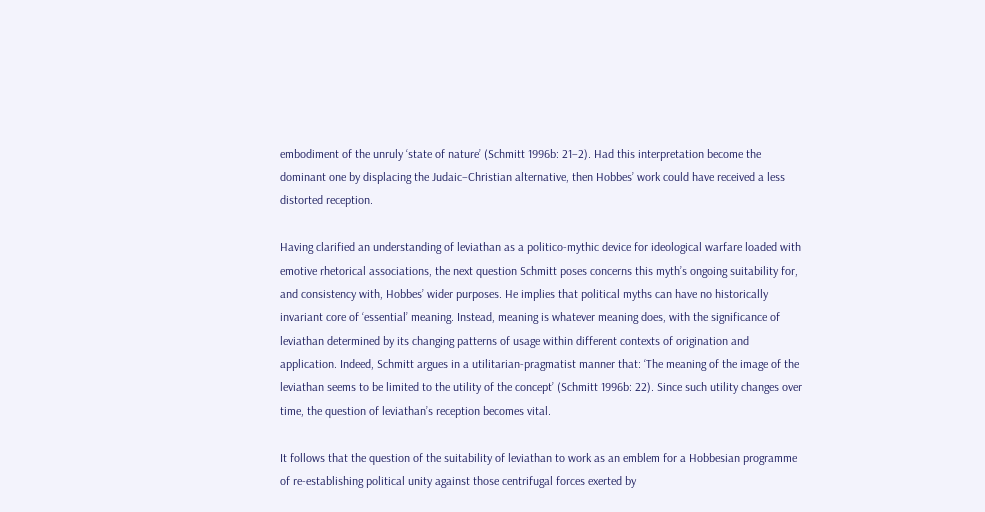embodiment of the unruly ‘state of nature’ (Schmitt 1996b: 21–2). Had this interpretation become the dominant one by displacing the Judaic–Christian alternative, then Hobbes’ work could have received a less distorted reception.

Having clarified an understanding of leviathan as a politico-mythic device for ideological warfare loaded with emotive rhetorical associations, the next question Schmitt poses concerns this myth’s ongoing suitability for, and consistency with, Hobbes’ wider purposes. He implies that political myths can have no historically invariant core of ‘essential’ meaning. Instead, meaning is whatever meaning does, with the significance of leviathan determined by its changing patterns of usage within different contexts of origination and application. Indeed, Schmitt argues in a utilitarian-pragmatist manner that: ‘The meaning of the image of the leviathan seems to be limited to the utility of the concept’ (Schmitt 1996b: 22). Since such utility changes over time, the question of leviathan’s reception becomes vital.

It follows that the question of the suitability of leviathan to work as an emblem for a Hobbesian programme of re-establishing political unity against those centrifugal forces exerted by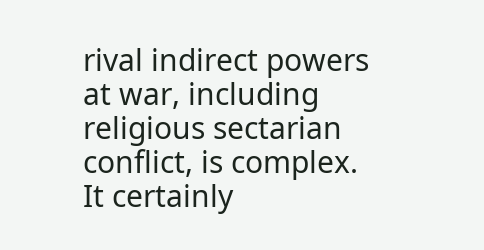rival indirect powers at war, including religious sectarian conflict, is complex. It certainly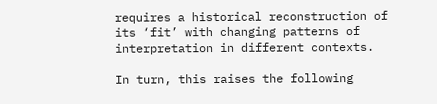requires a historical reconstruction of its ‘fit’ with changing patterns of interpretation in different contexts.

In turn, this raises the following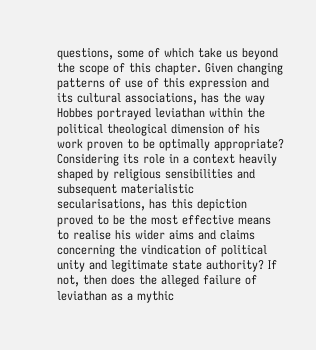questions, some of which take us beyond the scope of this chapter. Given changing patterns of use of this expression and its cultural associations, has the way Hobbes portrayed leviathan within the political theological dimension of his work proven to be optimally appropriate? Considering its role in a context heavily shaped by religious sensibilities and subsequent materialistic secularisations, has this depiction proved to be the most effective means to realise his wider aims and claims concerning the vindication of political unity and legitimate state authority? If not, then does the alleged failure of leviathan as a mythic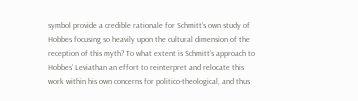symbol provide a credible rationale for Schmitt’s own study of Hobbes focusing so heavily upon the cultural dimension of the reception of this myth? To what extent is Schmitt’s approach to Hobbes’ Leviathan an effort to reinterpret and relocate this work within his own concerns for politico-theological, and thus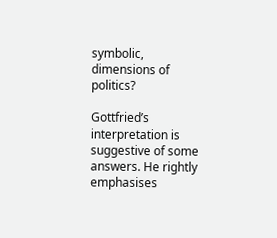symbolic, dimensions of politics?

Gottfried’s interpretation is suggestive of some answers. He rightly emphasises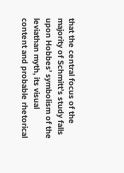that the central focus of the majority of Schmitt’s study falls upon Hobbes’ symbolism of the leviathan myth, its visual content and probable rhetorical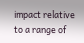impact relative to a range of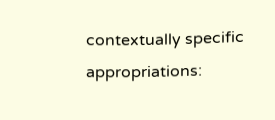contextually specific appropriations: